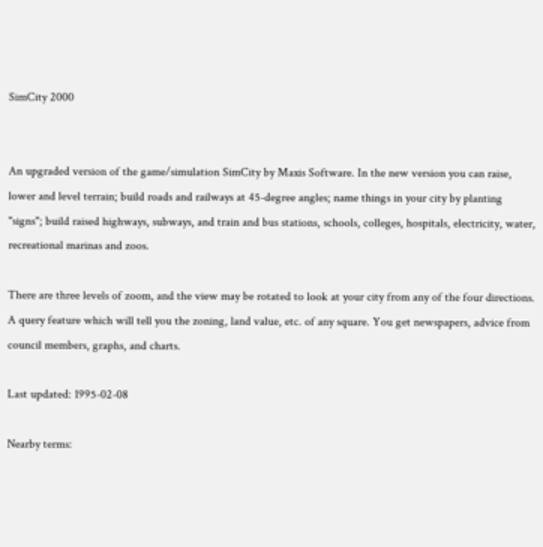SimCity 2000


An upgraded version of the game/simulation SimCity by Maxis Software. In the new version you can raise, lower and level terrain; build roads and railways at 45-degree angles; name things in your city by planting "signs"; build raised highways, subways, and train and bus stations, schools, colleges, hospitals, electricity, water, recreational marinas and zoos.

There are three levels of zoom, and the view may be rotated to look at your city from any of the four directions. A query feature which will tell you the zoning, land value, etc. of any square. You get newspapers, advice from council members, graphs, and charts.

Last updated: 1995-02-08

Nearby terms: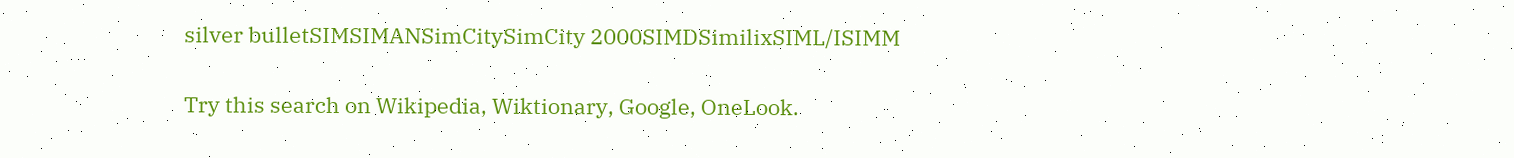silver bulletSIMSIMANSimCitySimCity 2000SIMDSimilixSIML/ISIMM

Try this search on Wikipedia, Wiktionary, Google, OneLook.